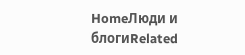HomeЛюди и блогиRelated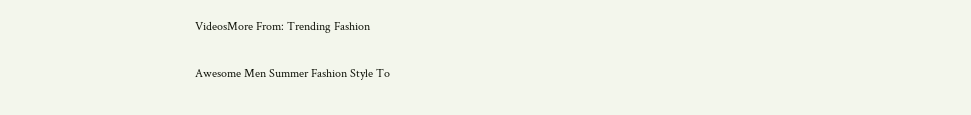VideosMore From: Trending Fashion

Awesome Men Summer Fashion Style To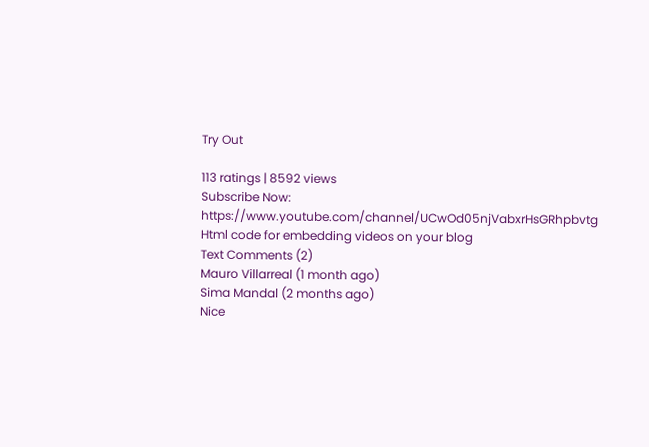Try Out

113 ratings | 8592 views
Subscribe Now: https://www.youtube.com/channel/UCwOd05njVabxrHsGRhpbvtg
Html code for embedding videos on your blog
Text Comments (2)
Mauro Villarreal (1 month ago)
Sima Mandal (2 months ago)
Nice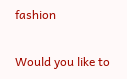fashion

Would you like to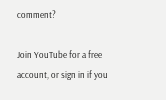comment?

Join YouTube for a free account, or sign in if you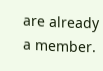are already a member.